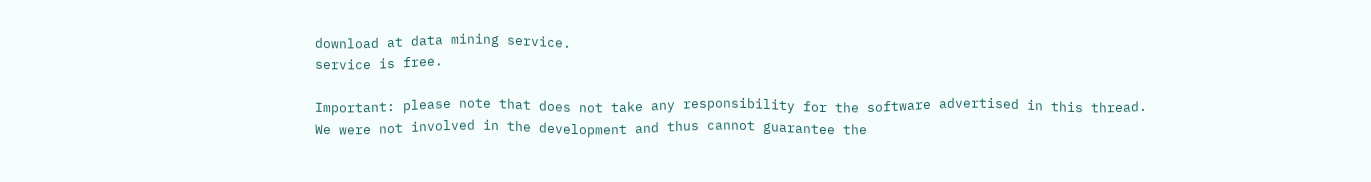download at data mining service.
service is free.

Important: please note that does not take any responsibility for the software advertised in this thread.
We were not involved in the development and thus cannot guarantee the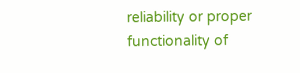reliability or proper functionality of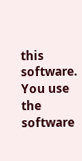this software.
You use the software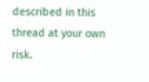described in this thread at your own risk.